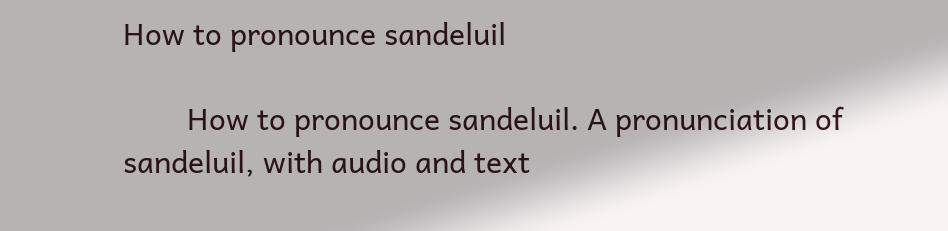How to pronounce sandeluil

        How to pronounce sandeluil. A pronunciation of sandeluil, with audio and text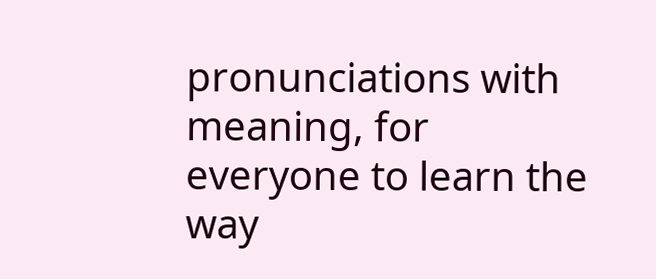pronunciations with meaning, for everyone to learn the way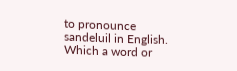to pronounce sandeluil in English. Which a word or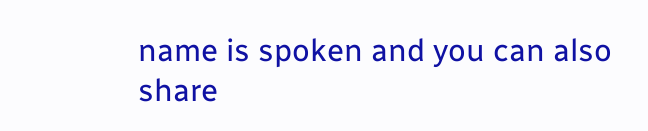name is spoken and you can also share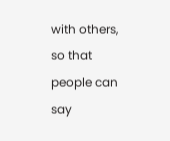with others, so that people can say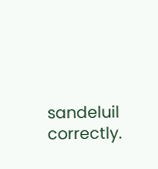sandeluil correctly.